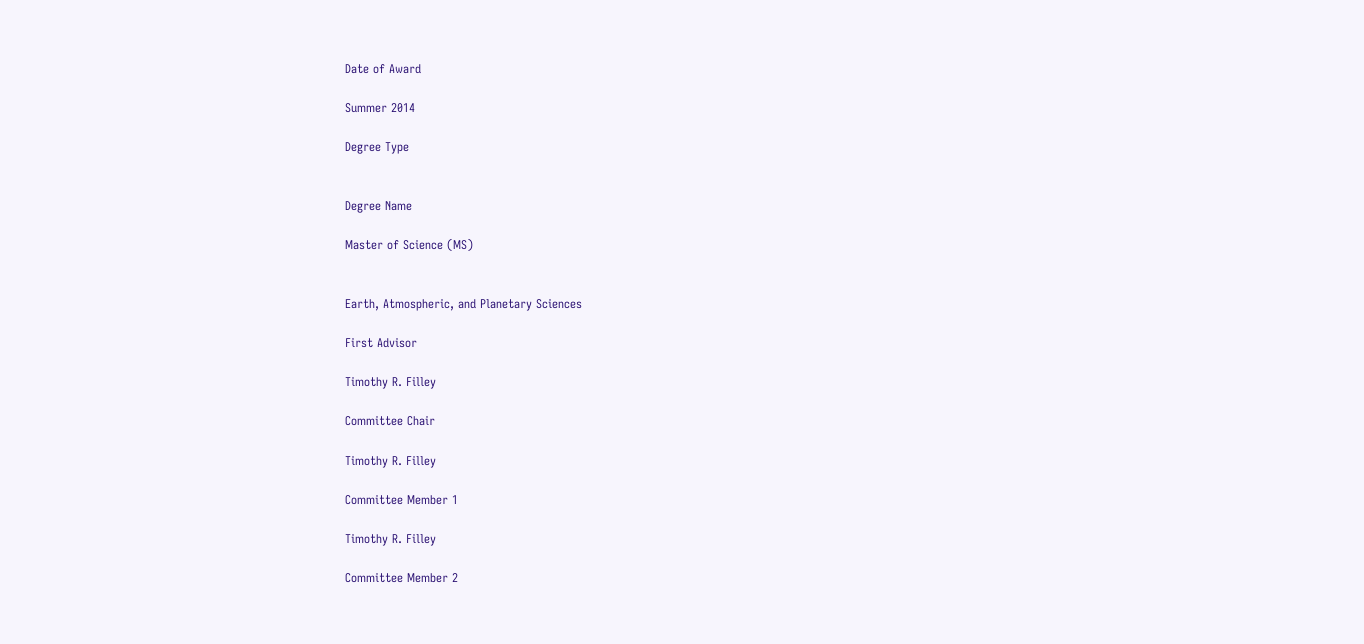Date of Award

Summer 2014

Degree Type


Degree Name

Master of Science (MS)


Earth, Atmospheric, and Planetary Sciences

First Advisor

Timothy R. Filley

Committee Chair

Timothy R. Filley

Committee Member 1

Timothy R. Filley

Committee Member 2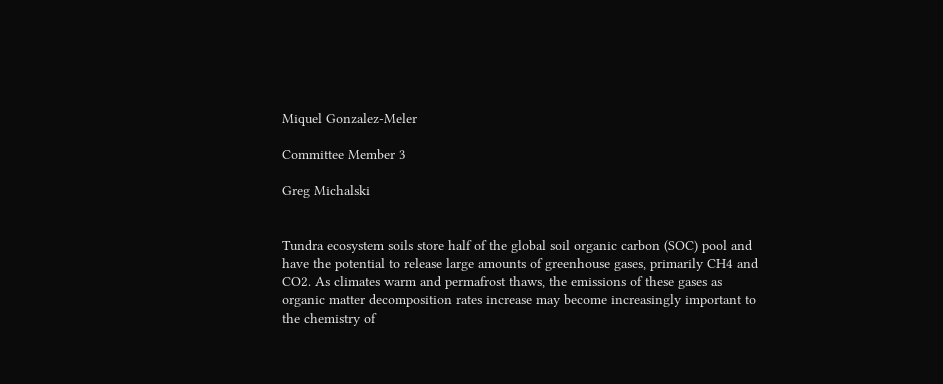Miquel Gonzalez-Meler

Committee Member 3

Greg Michalski


Tundra ecosystem soils store half of the global soil organic carbon (SOC) pool and have the potential to release large amounts of greenhouse gases, primarily CH4 and CO2. As climates warm and permafrost thaws, the emissions of these gases as organic matter decomposition rates increase may become increasingly important to the chemistry of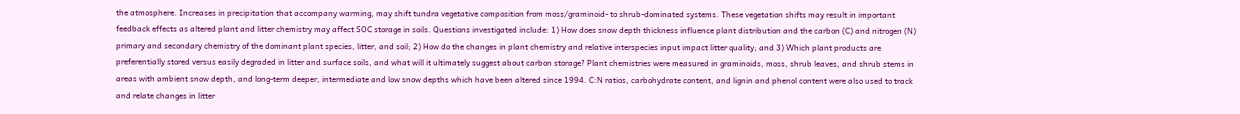the atmosphere. Increases in precipitation that accompany warming, may shift tundra vegetative composition from moss/graminoid- to shrub-dominated systems. These vegetation shifts may result in important feedback effects as altered plant and litter chemistry may affect SOC storage in soils. Questions investigated include: 1) How does snow depth thickness influence plant distribution and the carbon (C) and nitrogen (N) primary and secondary chemistry of the dominant plant species, litter, and soil; 2) How do the changes in plant chemistry and relative interspecies input impact litter quality; and 3) Which plant products are preferentially stored versus easily degraded in litter and surface soils, and what will it ultimately suggest about carbon storage? Plant chemistries were measured in graminoids, moss, shrub leaves, and shrub stems in areas with ambient snow depth, and long-term deeper, intermediate and low snow depths which have been altered since 1994. C:N ratios, carbohydrate content, and lignin and phenol content were also used to track and relate changes in litter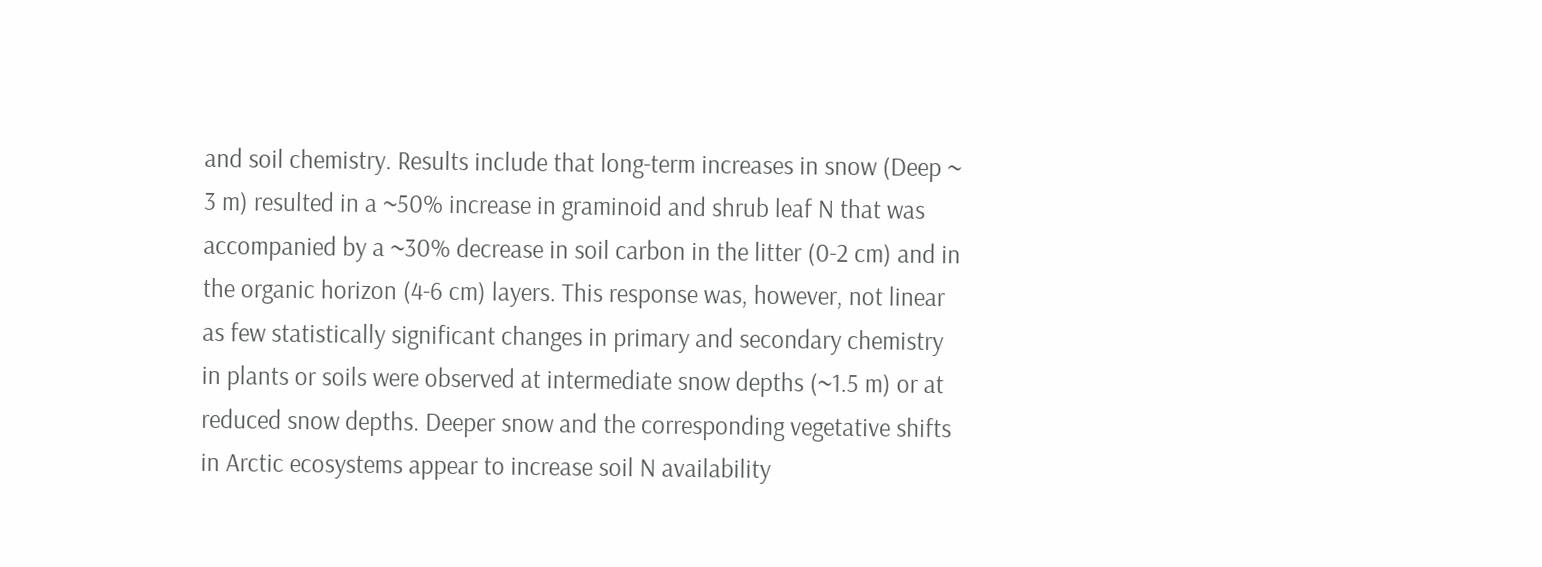and soil chemistry. Results include that long-term increases in snow (Deep ~ 3 m) resulted in a ~50% increase in graminoid and shrub leaf N that was accompanied by a ~30% decrease in soil carbon in the litter (0-2 cm) and in the organic horizon (4-6 cm) layers. This response was, however, not linear as few statistically significant changes in primary and secondary chemistry in plants or soils were observed at intermediate snow depths (~1.5 m) or at reduced snow depths. Deeper snow and the corresponding vegetative shifts in Arctic ecosystems appear to increase soil N availability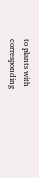to plants with corresponding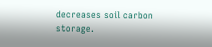decreases soil carbon storage.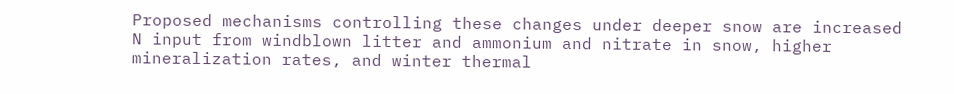Proposed mechanisms controlling these changes under deeper snow are increased N input from windblown litter and ammonium and nitrate in snow, higher mineralization rates, and winter thermal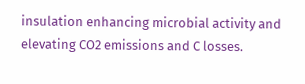insulation enhancing microbial activity and elevating CO2 emissions and C losses.